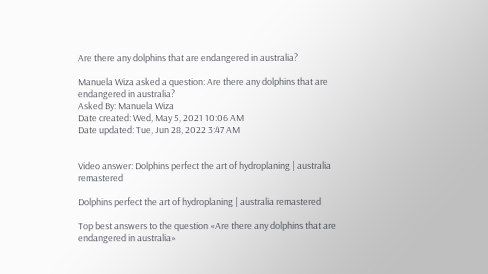Are there any dolphins that are endangered in australia?

Manuela Wiza asked a question: Are there any dolphins that are endangered in australia?
Asked By: Manuela Wiza
Date created: Wed, May 5, 2021 10:06 AM
Date updated: Tue, Jun 28, 2022 3:47 AM


Video answer: Dolphins perfect the art of hydroplaning | australia remastered

Dolphins perfect the art of hydroplaning | australia remastered

Top best answers to the question «Are there any dolphins that are endangered in australia»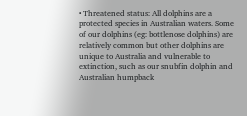• Threatened status: All dolphins are a protected species in Australian waters. Some of our dolphins (eg: bottlenose dolphins) are relatively common but other dolphins are unique to Australia and vulnerable to extinction, such as our snubfin dolphin and Australian humpback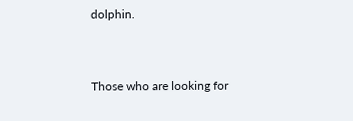dolphin.


Those who are looking for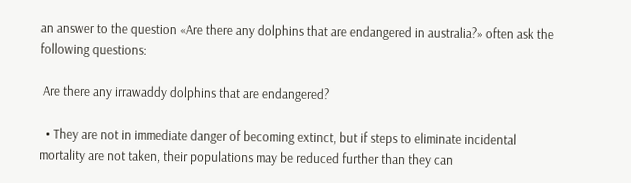an answer to the question «Are there any dolphins that are endangered in australia?» often ask the following questions:

 Are there any irrawaddy dolphins that are endangered?

  • They are not in immediate danger of becoming extinct, but if steps to eliminate incidental mortality are not taken, their populations may be reduced further than they can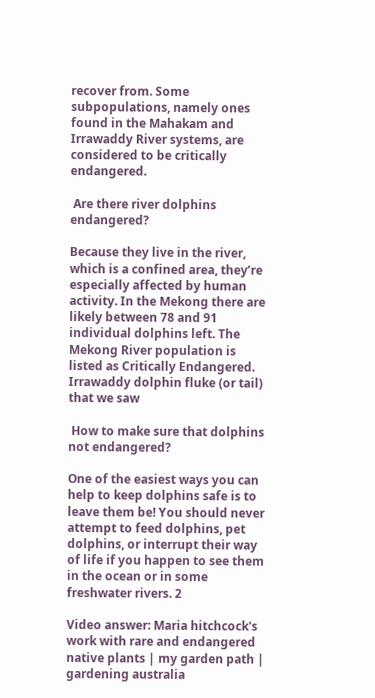recover from. Some subpopulations, namely ones found in the Mahakam and Irrawaddy River systems, are considered to be critically endangered.

 Are there river dolphins endangered?

Because they live in the river, which is a confined area, they’re especially affected by human activity. In the Mekong there are likely between 78 and 91 individual dolphins left. The Mekong River population is listed as Critically Endangered. Irrawaddy dolphin fluke (or tail) that we saw

 How to make sure that dolphins not endangered?

One of the easiest ways you can help to keep dolphins safe is to leave them be! You should never attempt to feed dolphins, pet dolphins, or interrupt their way of life if you happen to see them in the ocean or in some freshwater rivers. 2

Video answer: Maria hitchcock's work with rare and endangered native plants | my garden path | gardening australia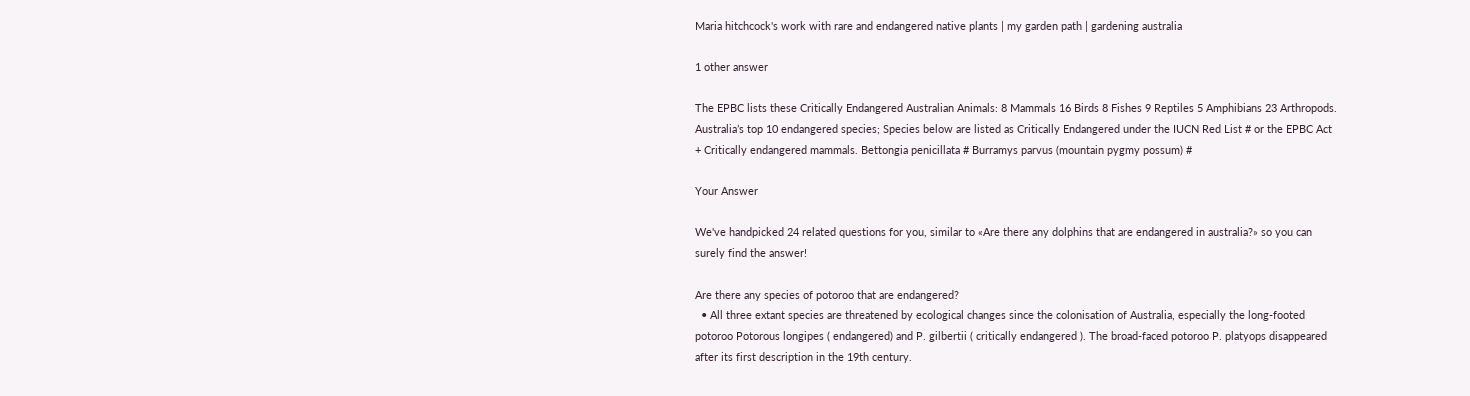Maria hitchcock's work with rare and endangered native plants | my garden path | gardening australia

1 other answer

The EPBC lists these Critically Endangered Australian Animals: 8 Mammals 16 Birds 8 Fishes 9 Reptiles 5 Amphibians 23 Arthropods. Australia’s top 10 endangered species; Species below are listed as Critically Endangered under the IUCN Red List # or the EPBC Act + Critically endangered mammals. Bettongia penicillata # Burramys parvus (mountain pygmy possum) #

Your Answer

We've handpicked 24 related questions for you, similar to «Are there any dolphins that are endangered in australia?» so you can surely find the answer!

Are there any species of potoroo that are endangered?
  • All three extant species are threatened by ecological changes since the colonisation of Australia, especially the long-footed potoroo Potorous longipes ( endangered) and P. gilbertii ( critically endangered ). The broad-faced potoroo P. platyops disappeared after its first description in the 19th century.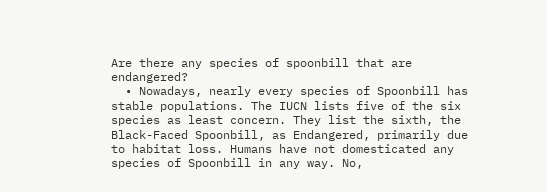Are there any species of spoonbill that are endangered?
  • Nowadays, nearly every species of Spoonbill has stable populations. The IUCN lists five of the six species as least concern. They list the sixth, the Black-Faced Spoonbill, as Endangered, primarily due to habitat loss. Humans have not domesticated any species of Spoonbill in any way. No,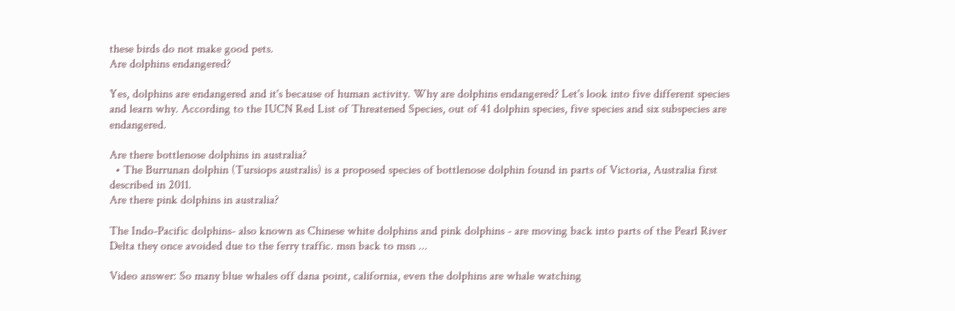these birds do not make good pets.
Are dolphins endangered?

Yes, dolphins are endangered and it's because of human activity. Why are dolphins endangered? Let's look into five different species and learn why. According to the IUCN Red List of Threatened Species, out of 41 dolphin species, five species and six subspecies are endangered.

Are there bottlenose dolphins in australia?
  • The Burrunan dolphin (Tursiops australis) is a proposed species of bottlenose dolphin found in parts of Victoria, Australia first described in 2011.
Are there pink dolphins in australia?

The Indo-Pacific dolphins- also known as Chinese white dolphins and pink dolphins - are moving back into parts of the Pearl River Delta they once avoided due to the ferry traffic. msn back to msn ...

Video answer: So many blue whales off dana point, california, even the dolphins are whale watching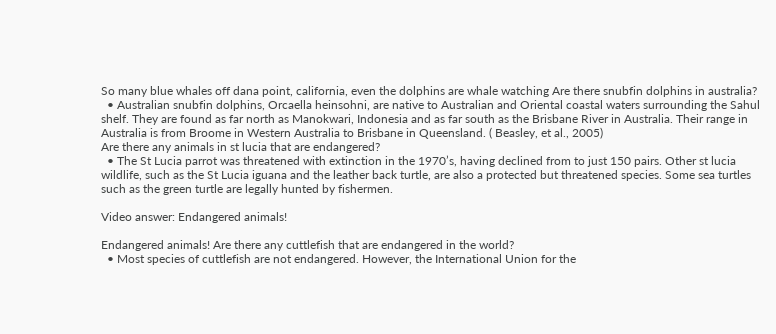So many blue whales off dana point, california, even the dolphins are whale watching Are there snubfin dolphins in australia?
  • Australian snubfin dolphins, Orcaella heinsohni, are native to Australian and Oriental coastal waters surrounding the Sahul shelf. They are found as far north as Manokwari, Indonesia and as far south as the Brisbane River in Australia. Their range in Australia is from Broome in Western Australia to Brisbane in Queensland. ( Beasley, et al., 2005)
Are there any animals in st lucia that are endangered?
  • The St Lucia parrot was threatened with extinction in the 1970’s, having declined from to just 150 pairs. Other st lucia wildlife, such as the St Lucia iguana and the leather back turtle, are also a protected but threatened species. Some sea turtles such as the green turtle are legally hunted by fishermen.

Video answer: Endangered animals!

Endangered animals! Are there any cuttlefish that are endangered in the world?
  • Most species of cuttlefish are not endangered. However, the International Union for the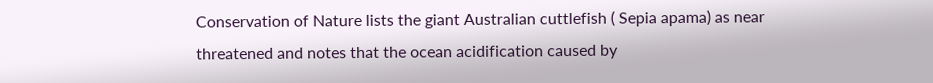Conservation of Nature lists the giant Australian cuttlefish ( Sepia apama) as near threatened and notes that the ocean acidification caused by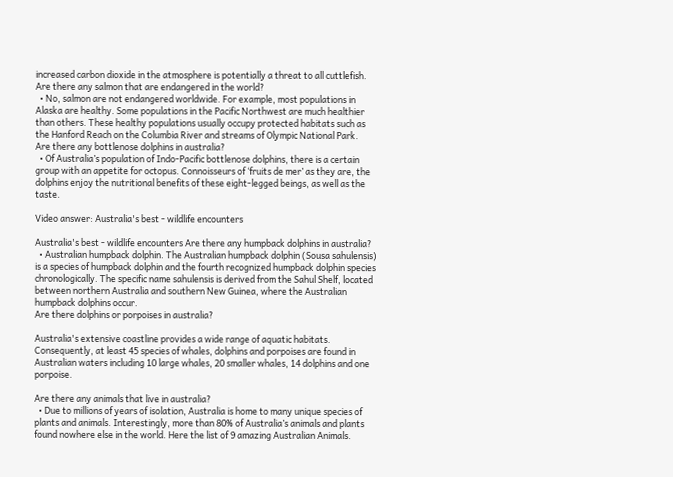increased carbon dioxide in the atmosphere is potentially a threat to all cuttlefish.
Are there any salmon that are endangered in the world?
  • No, salmon are not endangered worldwide. For example, most populations in Alaska are healthy. Some populations in the Pacific Northwest are much healthier than others. These healthy populations usually occupy protected habitats such as the Hanford Reach on the Columbia River and streams of Olympic National Park.
Are there any bottlenose dolphins in australia?
  • Of Australia’s population of Indo-Pacific bottlenose dolphins, there is a certain group with an appetite for octopus. Connoisseurs of ‘fruits de mer’ as they are, the dolphins enjoy the nutritional benefits of these eight-legged beings, as well as the taste.

Video answer: Australia's best - wildlife encounters

Australia's best - wildlife encounters Are there any humpback dolphins in australia?
  • Australian humpback dolphin. The Australian humpback dolphin (Sousa sahulensis) is a species of humpback dolphin and the fourth recognized humpback dolphin species chronologically. The specific name sahulensis is derived from the Sahul Shelf, located between northern Australia and southern New Guinea, where the Australian humpback dolphins occur.
Are there dolphins or porpoises in australia?

Australia's extensive coastline provides a wide range of aquatic habitats. Consequently, at least 45 species of whales, dolphins and porpoises are found in Australian waters including 10 large whales, 20 smaller whales, 14 dolphins and one porpoise.

Are there any animals that live in australia?
  • Due to millions of years of isolation, Australia is home to many unique species of plants and animals. Interestingly, more than 80% of Australia’s animals and plants found nowhere else in the world. Here the list of 9 amazing Australian Animals.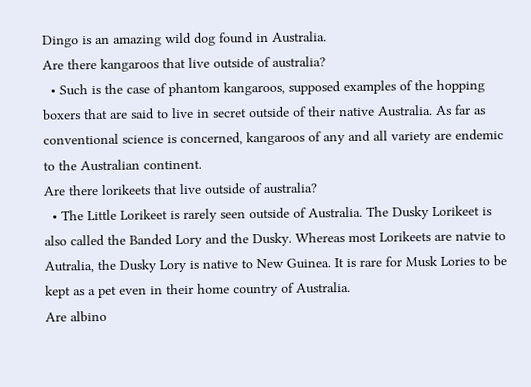Dingo is an amazing wild dog found in Australia.
Are there kangaroos that live outside of australia?
  • Such is the case of phantom kangaroos, supposed examples of the hopping boxers that are said to live in secret outside of their native Australia. As far as conventional science is concerned, kangaroos of any and all variety are endemic to the Australian continent.
Are there lorikeets that live outside of australia?
  • The Little Lorikeet is rarely seen outside of Australia. The Dusky Lorikeet is also called the Banded Lory and the Dusky. Whereas most Lorikeets are natvie to Autralia, the Dusky Lory is native to New Guinea. It is rare for Musk Lories to be kept as a pet even in their home country of Australia.
Are albino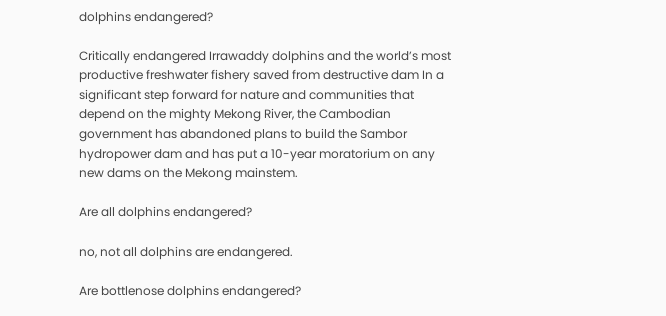dolphins endangered?

Critically endangered Irrawaddy dolphins and the world’s most productive freshwater fishery saved from destructive dam In a significant step forward for nature and communities that depend on the mighty Mekong River, the Cambodian government has abandoned plans to build the Sambor hydropower dam and has put a 10-year moratorium on any new dams on the Mekong mainstem.

Are all dolphins endangered?

no, not all dolphins are endangered.

Are bottlenose dolphins endangered?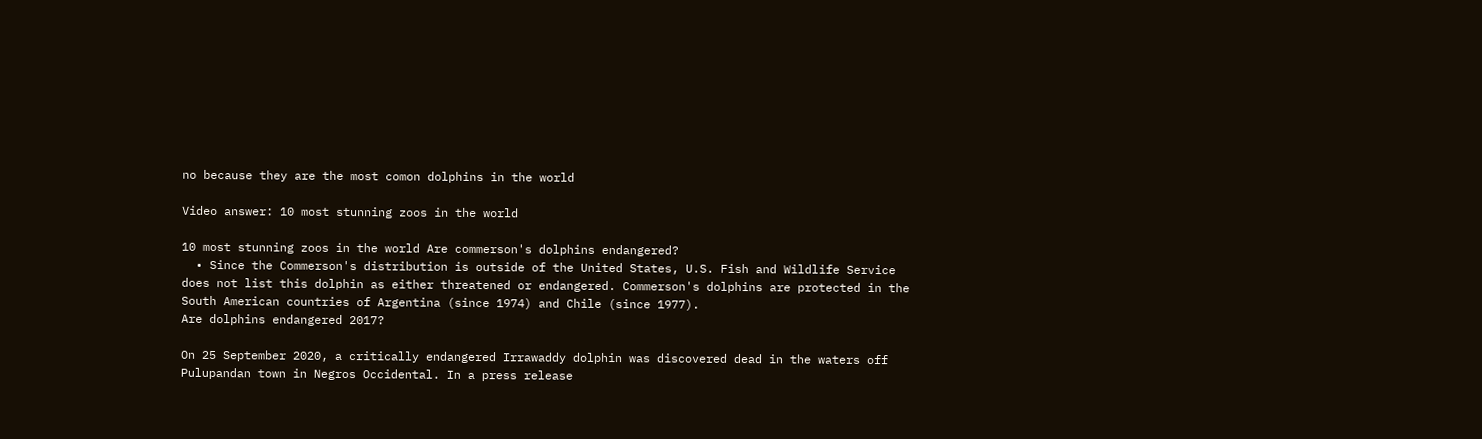no because they are the most comon dolphins in the world

Video answer: 10 most stunning zoos in the world

10 most stunning zoos in the world Are commerson's dolphins endangered?
  • Since the Commerson's distribution is outside of the United States, U.S. Fish and Wildlife Service does not list this dolphin as either threatened or endangered. Commerson's dolphins are protected in the South American countries of Argentina (since 1974) and Chile (since 1977).
Are dolphins endangered 2017?

On 25 September 2020, a critically endangered Irrawaddy dolphin was discovered dead in the waters off Pulupandan town in Negros Occidental. In a press release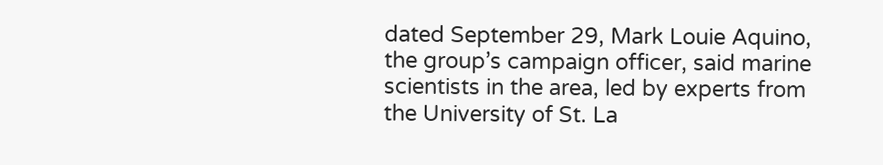dated September 29, Mark Louie Aquino, the group’s campaign officer, said marine scientists in the area, led by experts from the University of St. La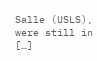Salle (USLS), were still in […]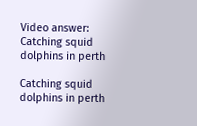Video answer: Catching squid dolphins in perth

Catching squid dolphins in perth